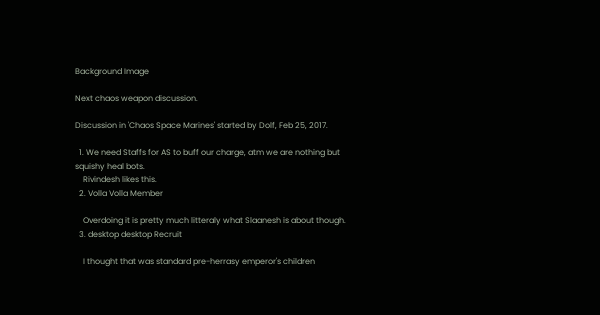Background Image

Next chaos weapon discussion.

Discussion in 'Chaos Space Marines' started by Dolf, Feb 25, 2017.

  1. We need Staffs for AS to buff our charge, atm we are nothing but squishy heal bots.
    Rivindesh likes this.
  2. Volla Volla Member

    Overdoing it is pretty much litteraly what Slaanesh is about though.
  3. desktop desktop Recruit

    I thought that was standard pre-herrasy emperor's children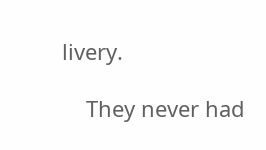livery.

    They never had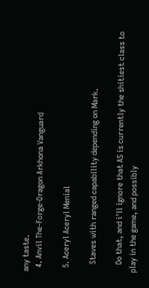any taste.
  4. Anvil The-Forge-Dragon Arkhona Vanguard

  5. Aceryl Aceryl Menial

    Staves with ranged capability depending on Mark.

    Do that, and i'll ignore that AS is currently the shitiest class to play in the game, and possibly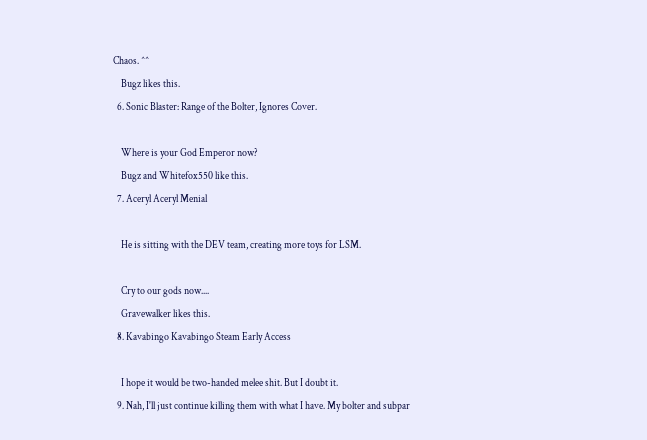Chaos. ^^
    Bugz likes this.
  6. Sonic Blaster: Range of the Bolter, Ignores Cover.

    Where is your God Emperor now?
    Bugz and Whitefox550 like this.
  7. Aceryl Aceryl Menial

    He is sitting with the DEV team, creating more toys for LSM.

    Cry to our gods now....
    Gravewalker likes this.
  8. Kavabingo Kavabingo Steam Early Access

    I hope it would be two-handed melee shit. But I doubt it.
  9. Nah, I'll just continue killing them with what I have. My bolter and subpar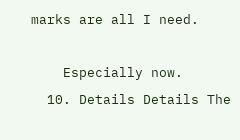marks are all I need.

    Especially now.
  10. Details Details The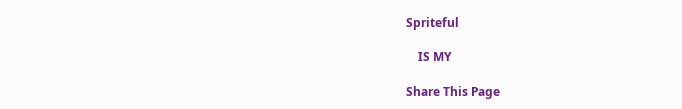Spriteful

    IS MY

Share This Page